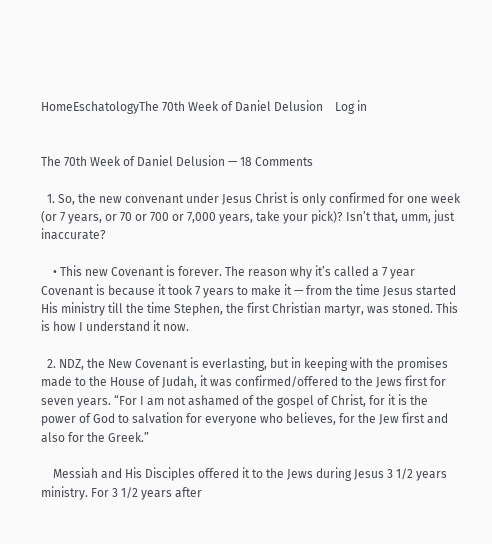HomeEschatologyThe 70th Week of Daniel Delusion    Log in


The 70th Week of Daniel Delusion — 18 Comments

  1. So, the new convenant under Jesus Christ is only confirmed for one week (or 7 years, or 70 or 700 or 7,000 years, take your pick)? Isn’t that, umm, just inaccurate?

    • This new Covenant is forever. The reason why it’s called a 7 year Covenant is because it took 7 years to make it — from the time Jesus started His ministry till the time Stephen, the first Christian martyr, was stoned. This is how I understand it now.

  2. NDZ, the New Covenant is everlasting, but in keeping with the promises made to the House of Judah, it was confirmed/offered to the Jews first for seven years. “For I am not ashamed of the gospel of Christ, for it is the power of God to salvation for everyone who believes, for the Jew first and also for the Greek.”

    Messiah and His Disciples offered it to the Jews during Jesus 3 1/2 years ministry. For 3 1/2 years after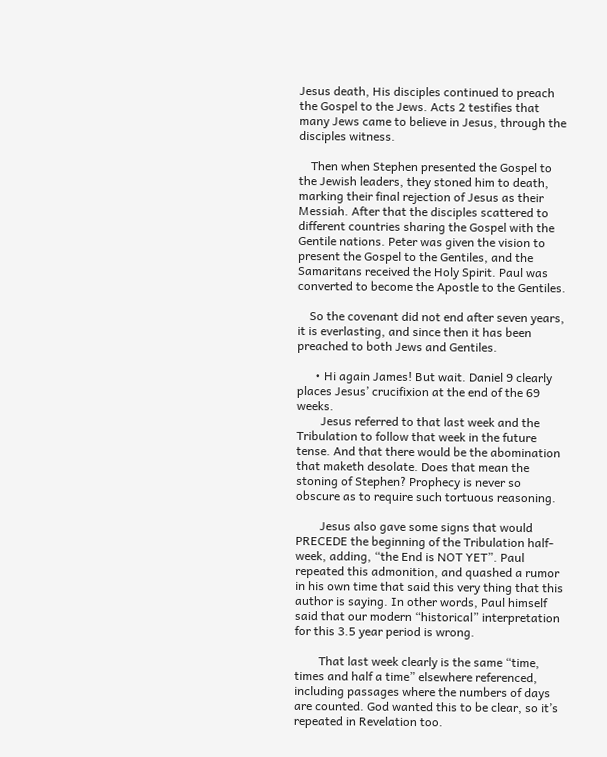Jesus death, His disciples continued to preach the Gospel to the Jews. Acts 2 testifies that many Jews came to believe in Jesus, through the disciples witness.

    Then when Stephen presented the Gospel to the Jewish leaders, they stoned him to death, marking their final rejection of Jesus as their Messiah. After that the disciples scattered to different countries sharing the Gospel with the Gentile nations. Peter was given the vision to present the Gospel to the Gentiles, and the Samaritans received the Holy Spirit. Paul was converted to become the Apostle to the Gentiles.

    So the covenant did not end after seven years, it is everlasting, and since then it has been preached to both Jews and Gentiles.

      • Hi again James! But wait. Daniel 9 clearly places Jesus’ crucifixion at the end of the 69 weeks.
        Jesus referred to that last week and the Tribulation to follow that week in the future tense. And that there would be the abomination that maketh desolate. Does that mean the stoning of Stephen? Prophecy is never so obscure as to require such tortuous reasoning.

        Jesus also gave some signs that would PRECEDE the beginning of the Tribulation half-week, adding, “the End is NOT YET”. Paul repeated this admonition, and quashed a rumor in his own time that said this very thing that this author is saying. In other words, Paul himself said that our modern “historical” interpretation for this 3.5 year period is wrong.

        That last week clearly is the same “time, times and half a time” elsewhere referenced, including passages where the numbers of days are counted. God wanted this to be clear, so it’s repeated in Revelation too.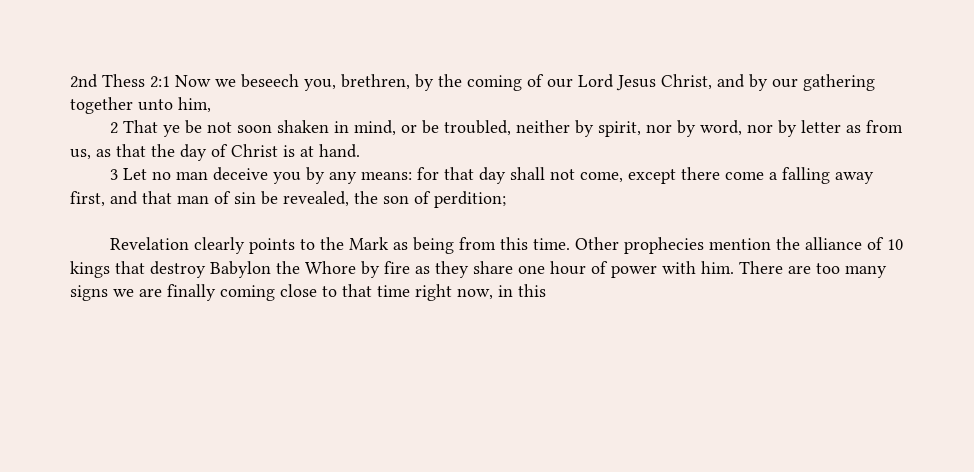2nd Thess 2:1 Now we beseech you, brethren, by the coming of our Lord Jesus Christ, and by our gathering together unto him,
        2 That ye be not soon shaken in mind, or be troubled, neither by spirit, nor by word, nor by letter as from us, as that the day of Christ is at hand.
        3 Let no man deceive you by any means: for that day shall not come, except there come a falling away first, and that man of sin be revealed, the son of perdition;

        Revelation clearly points to the Mark as being from this time. Other prophecies mention the alliance of 10 kings that destroy Babylon the Whore by fire as they share one hour of power with him. There are too many signs we are finally coming close to that time right now, in this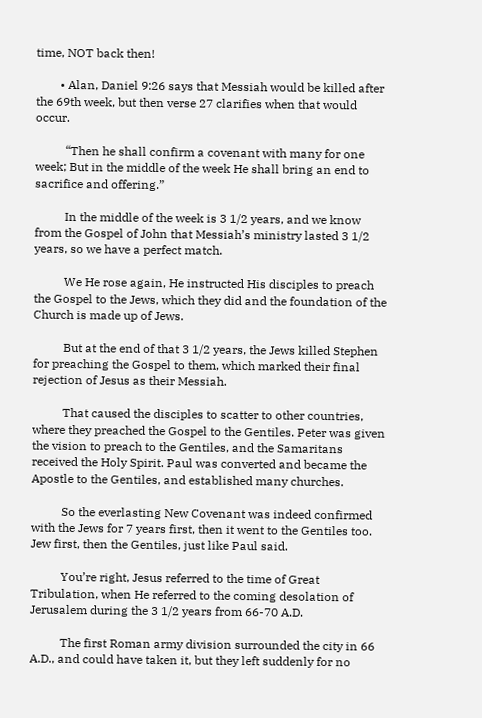time, NOT back then!

        • Alan, Daniel 9:26 says that Messiah would be killed after the 69th week, but then verse 27 clarifies when that would occur.

          “Then he shall confirm a covenant with many for one week; But in the middle of the week He shall bring an end to sacrifice and offering.”

          In the middle of the week is 3 1/2 years, and we know from the Gospel of John that Messiah’s ministry lasted 3 1/2 years, so we have a perfect match.

          We He rose again, He instructed His disciples to preach the Gospel to the Jews, which they did and the foundation of the Church is made up of Jews.

          But at the end of that 3 1/2 years, the Jews killed Stephen for preaching the Gospel to them, which marked their final rejection of Jesus as their Messiah.

          That caused the disciples to scatter to other countries, where they preached the Gospel to the Gentiles. Peter was given the vision to preach to the Gentiles, and the Samaritans received the Holy Spirit. Paul was converted and became the Apostle to the Gentiles, and established many churches.

          So the everlasting New Covenant was indeed confirmed with the Jews for 7 years first, then it went to the Gentiles too. Jew first, then the Gentiles, just like Paul said.

          You’re right, Jesus referred to the time of Great Tribulation, when He referred to the coming desolation of Jerusalem during the 3 1/2 years from 66-70 A.D.

          The first Roman army division surrounded the city in 66 A.D., and could have taken it, but they left suddenly for no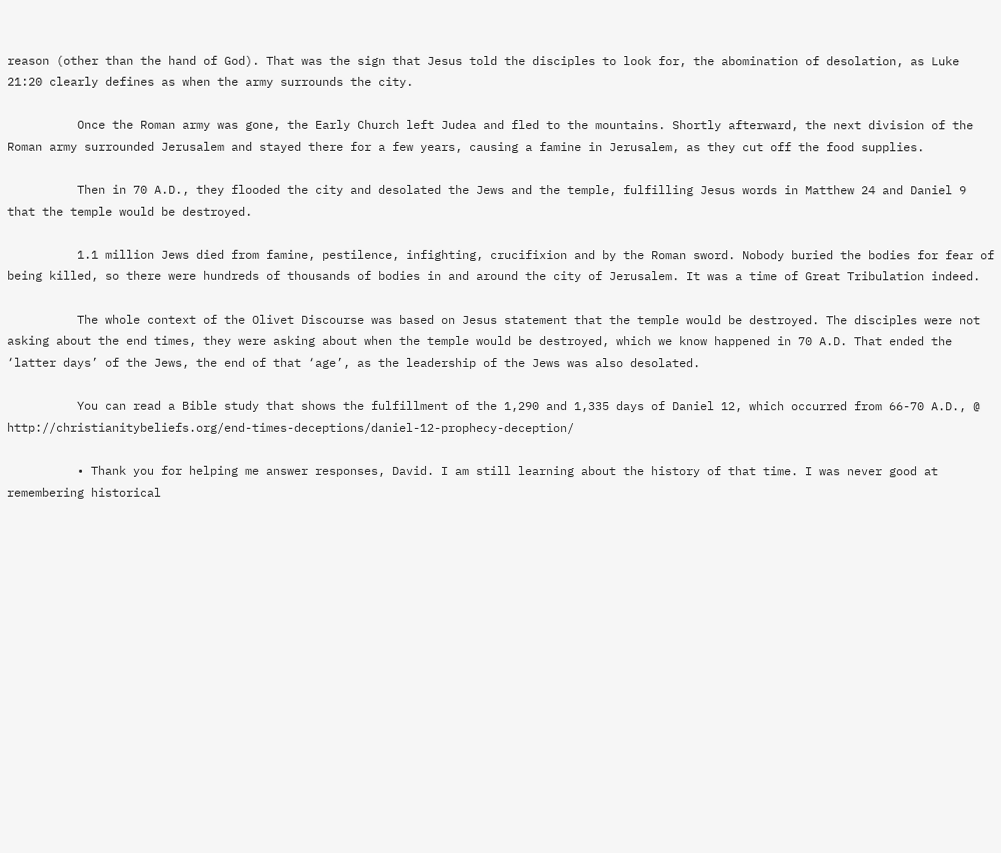reason (other than the hand of God). That was the sign that Jesus told the disciples to look for, the abomination of desolation, as Luke 21:20 clearly defines as when the army surrounds the city.

          Once the Roman army was gone, the Early Church left Judea and fled to the mountains. Shortly afterward, the next division of the Roman army surrounded Jerusalem and stayed there for a few years, causing a famine in Jerusalem, as they cut off the food supplies.

          Then in 70 A.D., they flooded the city and desolated the Jews and the temple, fulfilling Jesus words in Matthew 24 and Daniel 9 that the temple would be destroyed.

          1.1 million Jews died from famine, pestilence, infighting, crucifixion and by the Roman sword. Nobody buried the bodies for fear of being killed, so there were hundreds of thousands of bodies in and around the city of Jerusalem. It was a time of Great Tribulation indeed.

          The whole context of the Olivet Discourse was based on Jesus statement that the temple would be destroyed. The disciples were not asking about the end times, they were asking about when the temple would be destroyed, which we know happened in 70 A.D. That ended the ‘latter days’ of the Jews, the end of that ‘age’, as the leadership of the Jews was also desolated.

          You can read a Bible study that shows the fulfillment of the 1,290 and 1,335 days of Daniel 12, which occurred from 66-70 A.D., @ http://christianitybeliefs.org/end-times-deceptions/daniel-12-prophecy-deception/

          • Thank you for helping me answer responses, David. I am still learning about the history of that time. I was never good at remembering historical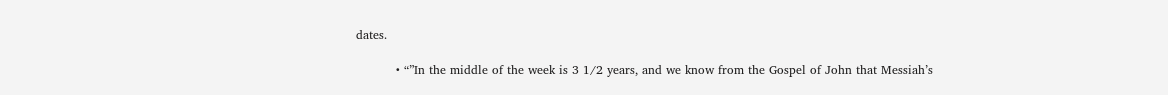dates.

          • “”In the middle of the week is 3 1/2 years, and we know from the Gospel of John that Messiah’s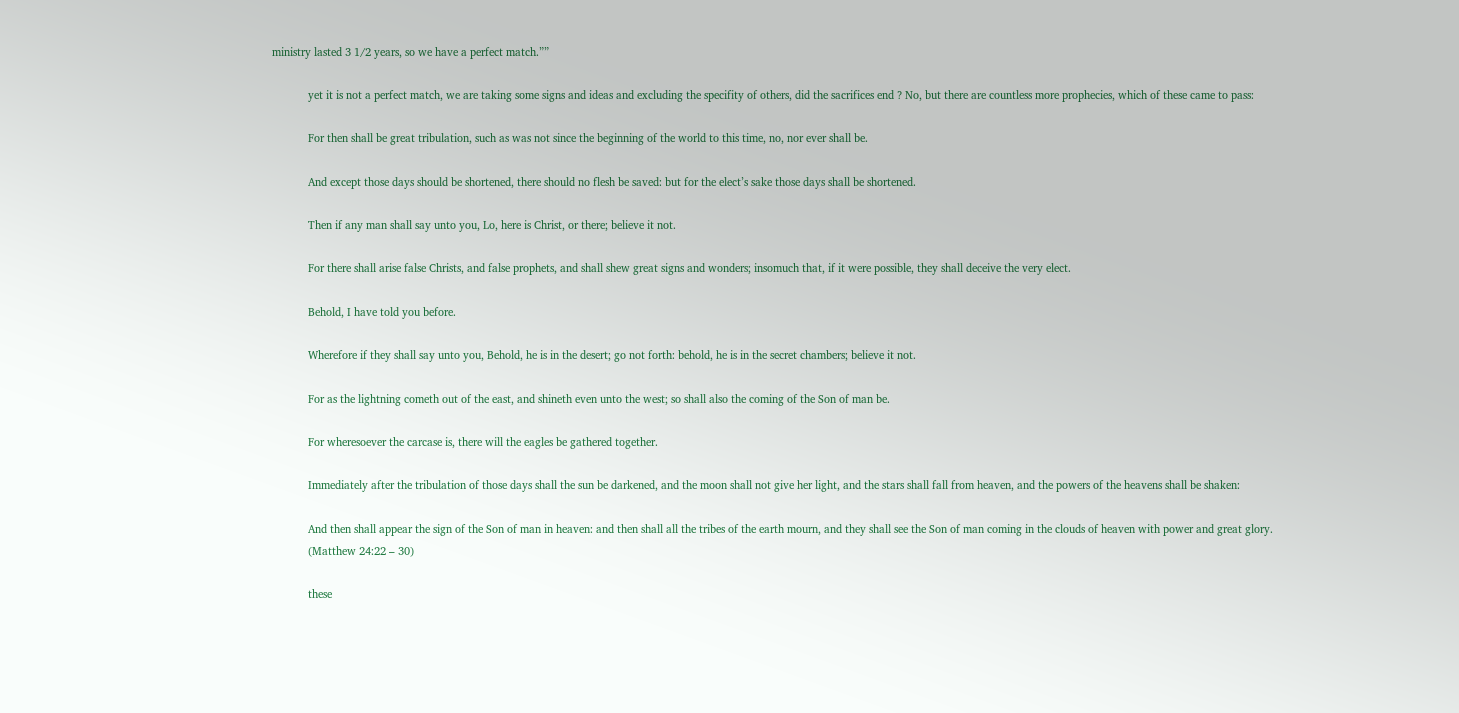ministry lasted 3 1/2 years, so we have a perfect match.””

            yet it is not a perfect match, we are taking some signs and ideas and excluding the specifity of others, did the sacrifices end ? No, but there are countless more prophecies, which of these came to pass:

            For then shall be great tribulation, such as was not since the beginning of the world to this time, no, nor ever shall be.

            And except those days should be shortened, there should no flesh be saved: but for the elect’s sake those days shall be shortened.

            Then if any man shall say unto you, Lo, here is Christ, or there; believe it not.

            For there shall arise false Christs, and false prophets, and shall shew great signs and wonders; insomuch that, if it were possible, they shall deceive the very elect.

            Behold, I have told you before.

            Wherefore if they shall say unto you, Behold, he is in the desert; go not forth: behold, he is in the secret chambers; believe it not.

            For as the lightning cometh out of the east, and shineth even unto the west; so shall also the coming of the Son of man be.

            For wheresoever the carcase is, there will the eagles be gathered together.

            Immediately after the tribulation of those days shall the sun be darkened, and the moon shall not give her light, and the stars shall fall from heaven, and the powers of the heavens shall be shaken:

            And then shall appear the sign of the Son of man in heaven: and then shall all the tribes of the earth mourn, and they shall see the Son of man coming in the clouds of heaven with power and great glory.
            (Matthew 24:22 – 30)

            these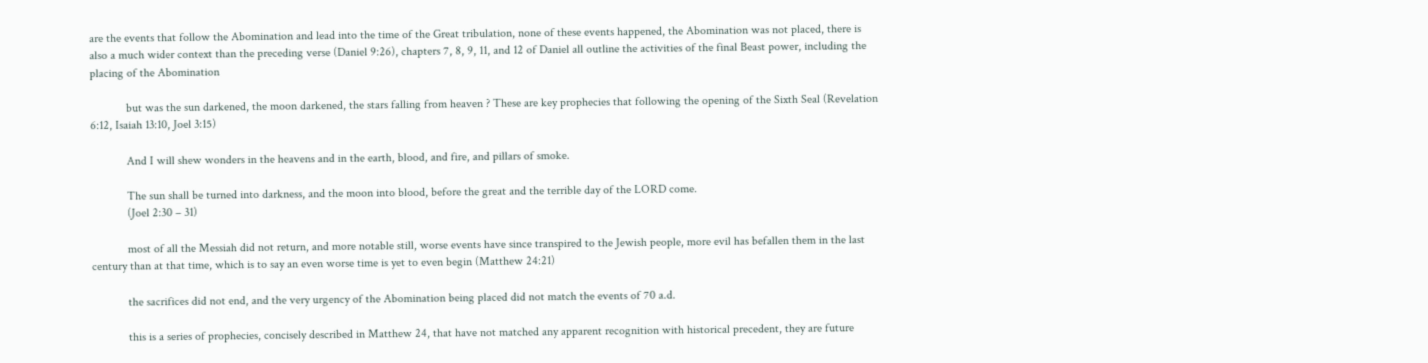are the events that follow the Abomination and lead into the time of the Great tribulation, none of these events happened, the Abomination was not placed, there is also a much wider context than the preceding verse (Daniel 9:26), chapters 7, 8, 9, 11, and 12 of Daniel all outline the activities of the final Beast power, including the placing of the Abomination

            but was the sun darkened, the moon darkened, the stars falling from heaven ? These are key prophecies that following the opening of the Sixth Seal (Revelation 6:12, Isaiah 13:10, Joel 3:15)

            And I will shew wonders in the heavens and in the earth, blood, and fire, and pillars of smoke.

            The sun shall be turned into darkness, and the moon into blood, before the great and the terrible day of the LORD come.
            (Joel 2:30 – 31)

            most of all the Messiah did not return, and more notable still, worse events have since transpired to the Jewish people, more evil has befallen them in the last century than at that time, which is to say an even worse time is yet to even begin (Matthew 24:21)

            the sacrifices did not end, and the very urgency of the Abomination being placed did not match the events of 70 a.d.

            this is a series of prophecies, concisely described in Matthew 24, that have not matched any apparent recognition with historical precedent, they are future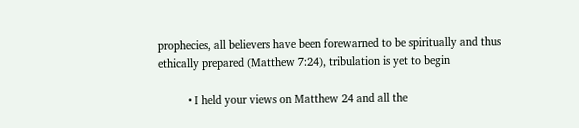prophecies, all believers have been forewarned to be spiritually and thus ethically prepared (Matthew 7:24), tribulation is yet to begin

          • I held your views on Matthew 24 and all the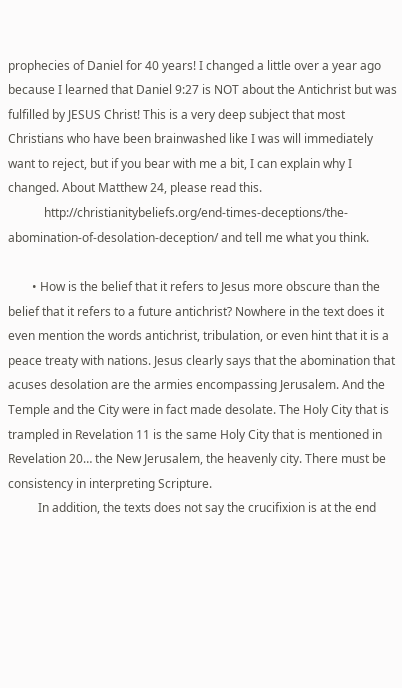prophecies of Daniel for 40 years! I changed a little over a year ago because I learned that Daniel 9:27 is NOT about the Antichrist but was fulfilled by JESUS Christ! This is a very deep subject that most Christians who have been brainwashed like I was will immediately want to reject, but if you bear with me a bit, I can explain why I changed. About Matthew 24, please read this.
            http://christianitybeliefs.org/end-times-deceptions/the-abomination-of-desolation-deception/ and tell me what you think.

        • How is the belief that it refers to Jesus more obscure than the belief that it refers to a future antichrist? Nowhere in the text does it even mention the words antichrist, tribulation, or even hint that it is a peace treaty with nations. Jesus clearly says that the abomination that acuses desolation are the armies encompassing Jerusalem. And the Temple and the City were in fact made desolate. The Holy City that is trampled in Revelation 11 is the same Holy City that is mentioned in Revelation 20… the New Jerusalem, the heavenly city. There must be consistency in interpreting Scripture.
          In addition, the texts does not say the crucifixion is at the end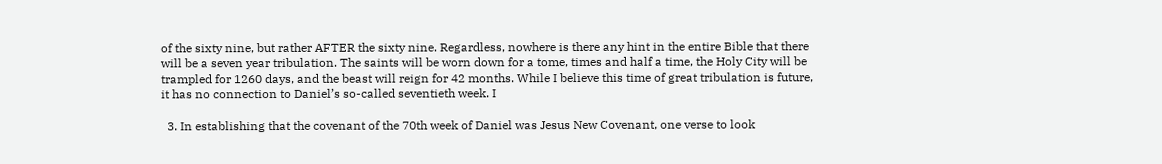of the sixty nine, but rather AFTER the sixty nine. Regardless, nowhere is there any hint in the entire Bible that there will be a seven year tribulation. The saints will be worn down for a tome, times and half a time, the Holy City will be trampled for 1260 days, and the beast will reign for 42 months. While I believe this time of great tribulation is future, it has no connection to Daniel’s so-called seventieth week. I

  3. In establishing that the covenant of the 70th week of Daniel was Jesus New Covenant, one verse to look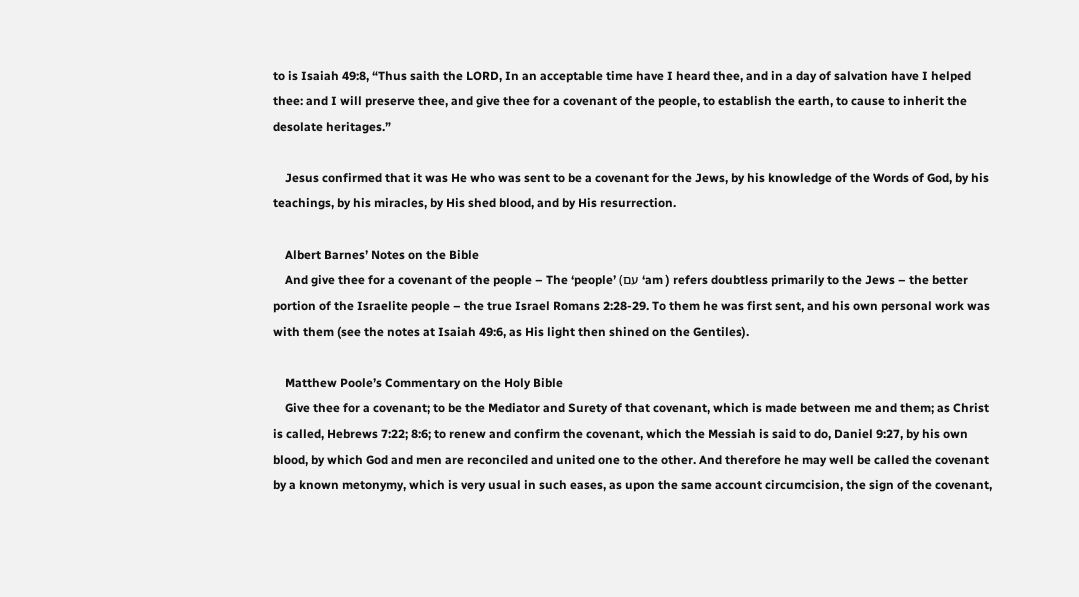to is Isaiah 49:8, “Thus saith the LORD, In an acceptable time have I heard thee, and in a day of salvation have I helped thee: and I will preserve thee, and give thee for a covenant of the people, to establish the earth, to cause to inherit the desolate heritages.”

    Jesus confirmed that it was He who was sent to be a covenant for the Jews, by his knowledge of the Words of God, by his teachings, by his miracles, by His shed blood, and by His resurrection.

    Albert Barnes’ Notes on the Bible
    And give thee for a covenant of the people – The ‘people’ (עם ‘am ) refers doubtless primarily to the Jews – the better portion of the Israelite people – the true Israel Romans 2:28-29. To them he was first sent, and his own personal work was with them (see the notes at Isaiah 49:6, as His light then shined on the Gentiles).

    Matthew Poole’s Commentary on the Holy Bible
    Give thee for a covenant; to be the Mediator and Surety of that covenant, which is made between me and them; as Christ is called, Hebrews 7:22; 8:6; to renew and confirm the covenant, which the Messiah is said to do, Daniel 9:27, by his own blood, by which God and men are reconciled and united one to the other. And therefore he may well be called the covenant by a known metonymy, which is very usual in such eases, as upon the same account circumcision, the sign of the covenant,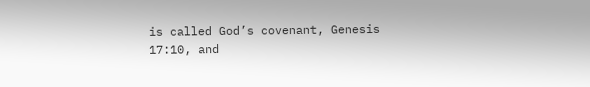is called God’s covenant, Genesis 17:10, and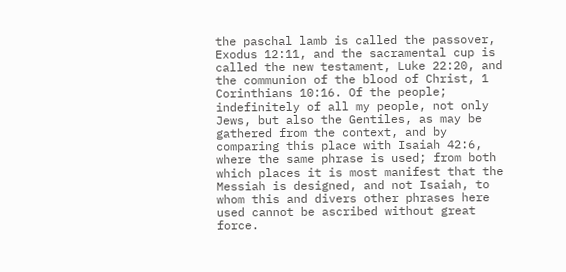the paschal lamb is called the passover, Exodus 12:11, and the sacramental cup is called the new testament, Luke 22:20, and the communion of the blood of Christ, 1 Corinthians 10:16. Of the people; indefinitely of all my people, not only Jews, but also the Gentiles, as may be gathered from the context, and by comparing this place with Isaiah 42:6, where the same phrase is used; from both which places it is most manifest that the Messiah is designed, and not Isaiah, to whom this and divers other phrases here used cannot be ascribed without great force.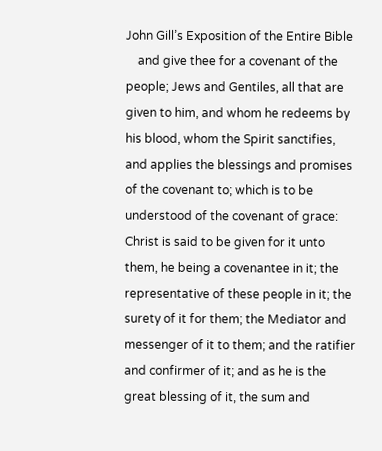John Gill’s Exposition of the Entire Bible
    and give thee for a covenant of the people; Jews and Gentiles, all that are given to him, and whom he redeems by his blood, whom the Spirit sanctifies, and applies the blessings and promises of the covenant to; which is to be understood of the covenant of grace: Christ is said to be given for it unto them, he being a covenantee in it; the representative of these people in it; the surety of it for them; the Mediator and messenger of it to them; and the ratifier and confirmer of it; and as he is the great blessing of it, the sum and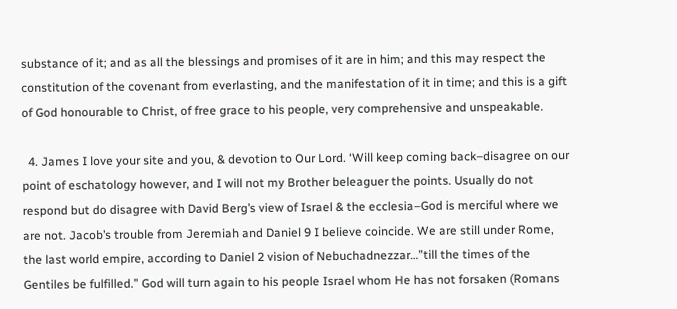substance of it; and as all the blessings and promises of it are in him; and this may respect the constitution of the covenant from everlasting, and the manifestation of it in time; and this is a gift of God honourable to Christ, of free grace to his people, very comprehensive and unspeakable.

  4. James I love your site and you, & devotion to Our Lord. ‘Will keep coming back–disagree on our point of eschatology however, and I will not my Brother beleaguer the points. Usually do not respond but do disagree with David Berg’s view of Israel & the ecclesia–God is merciful where we are not. Jacob’s trouble from Jeremiah and Daniel 9 I believe coincide. We are still under Rome, the last world empire, according to Daniel 2 vision of Nebuchadnezzar…”till the times of the Gentiles be fulfilled.” God will turn again to his people Israel whom He has not forsaken (Romans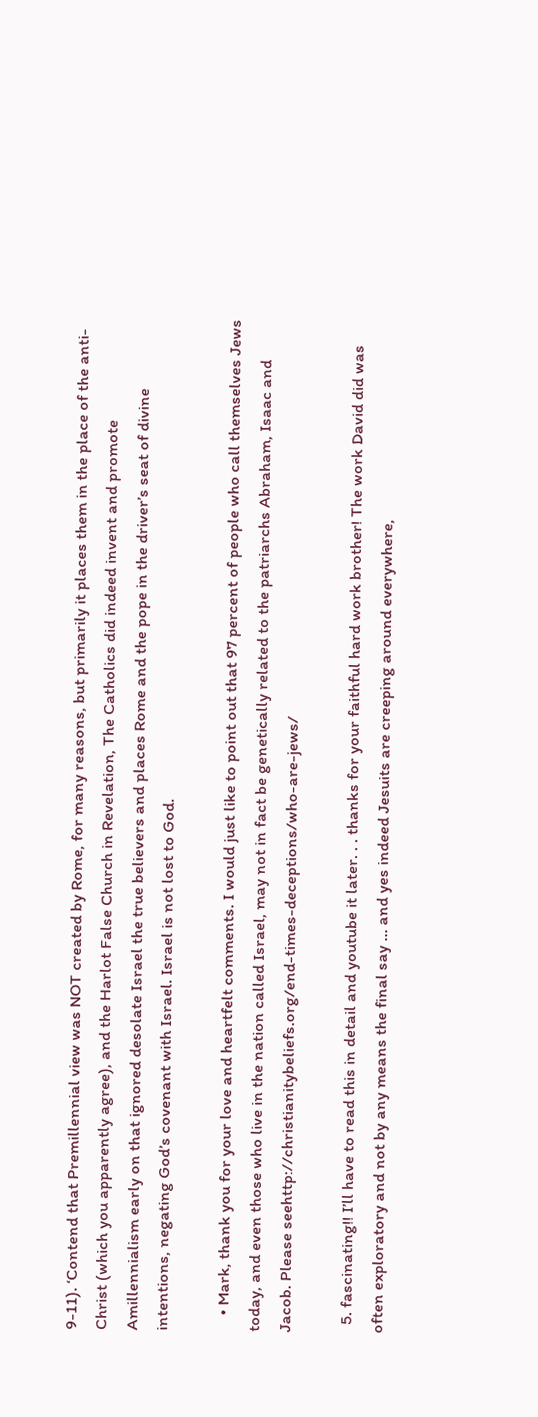9-11). ‘Contend that Premillennial view was NOT created by Rome, for many reasons, but primarily it places them in the place of the anti-Christ (which you apparently agree), and the Harlot False Church in Revelation, The Catholics did indeed invent and promote Amillennialism early on that ignored desolate Israel the true believers and places Rome and the pope in the driver’s seat of divine intentions, negating God’s covenant with Israel. Israel is not lost to God.

    • Mark, thank you for your love and heartfelt comments. I would just like to point out that 97 percent of people who call themselves Jews today, and even those who live in the nation called Israel, may not in fact be genetically related to the patriarchs Abraham, Isaac and Jacob. Please seehttp://christianitybeliefs.org/end-times-deceptions/who-are-jews/

  5. fascinating!! I’ll have to read this in detail and youtube it later. . . thanks for your faithful hard work brother! The work David did was often exploratory and not by any means the final say … and yes indeed Jesuits are creeping around everywhere,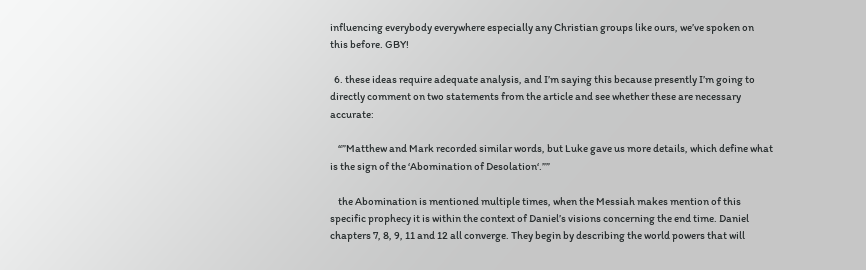influencing everybody everywhere especially any Christian groups like ours, we’ve spoken on this before. GBY!

  6. these ideas require adequate analysis, and I’m saying this because presently I’m going to directly comment on two statements from the article and see whether these are necessary accurate:

    “”Matthew and Mark recorded similar words, but Luke gave us more details, which define what is the sign of the ‘Abomination of Desolation‘.””

    the Abomination is mentioned multiple times, when the Messiah makes mention of this specific prophecy it is within the context of Daniel’s visions concerning the end time. Daniel chapters 7, 8, 9, 11 and 12 all converge. They begin by describing the world powers that will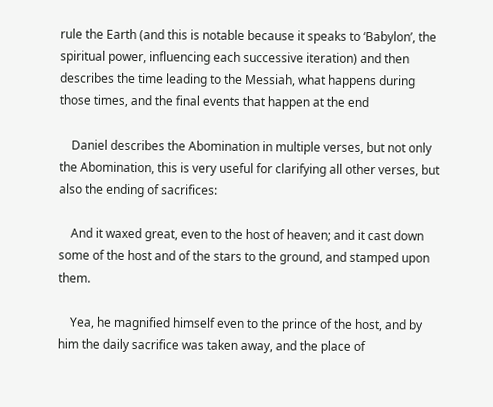rule the Earth (and this is notable because it speaks to ‘Babylon’, the spiritual power, influencing each successive iteration) and then describes the time leading to the Messiah, what happens during those times, and the final events that happen at the end

    Daniel describes the Abomination in multiple verses, but not only the Abomination, this is very useful for clarifying all other verses, but also the ending of sacrifices:

    And it waxed great, even to the host of heaven; and it cast down some of the host and of the stars to the ground, and stamped upon them.

    Yea, he magnified himself even to the prince of the host, and by him the daily sacrifice was taken away, and the place of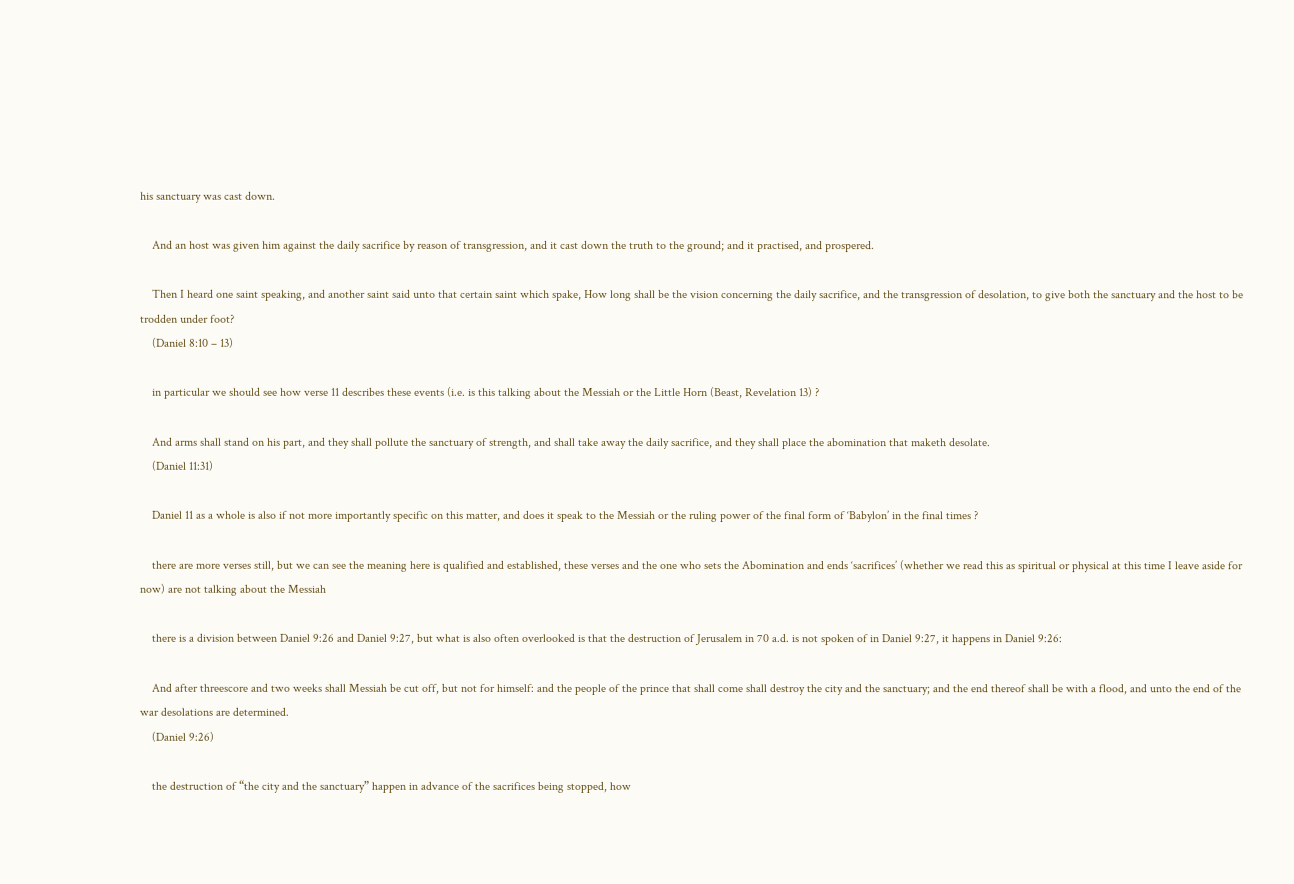his sanctuary was cast down.

    And an host was given him against the daily sacrifice by reason of transgression, and it cast down the truth to the ground; and it practised, and prospered.

    Then I heard one saint speaking, and another saint said unto that certain saint which spake, How long shall be the vision concerning the daily sacrifice, and the transgression of desolation, to give both the sanctuary and the host to be trodden under foot?
    (Daniel 8:10 – 13)

    in particular we should see how verse 11 describes these events (i.e. is this talking about the Messiah or the Little Horn (Beast, Revelation 13) ?

    And arms shall stand on his part, and they shall pollute the sanctuary of strength, and shall take away the daily sacrifice, and they shall place the abomination that maketh desolate.
    (Daniel 11:31)

    Daniel 11 as a whole is also if not more importantly specific on this matter, and does it speak to the Messiah or the ruling power of the final form of ‘Babylon’ in the final times ?

    there are more verses still, but we can see the meaning here is qualified and established, these verses and the one who sets the Abomination and ends ‘sacrifices’ (whether we read this as spiritual or physical at this time I leave aside for now) are not talking about the Messiah

    there is a division between Daniel 9:26 and Daniel 9:27, but what is also often overlooked is that the destruction of Jerusalem in 70 a.d. is not spoken of in Daniel 9:27, it happens in Daniel 9:26:

    And after threescore and two weeks shall Messiah be cut off, but not for himself: and the people of the prince that shall come shall destroy the city and the sanctuary; and the end thereof shall be with a flood, and unto the end of the war desolations are determined.
    (Daniel 9:26)

    the destruction of “the city and the sanctuary” happen in advance of the sacrifices being stopped, how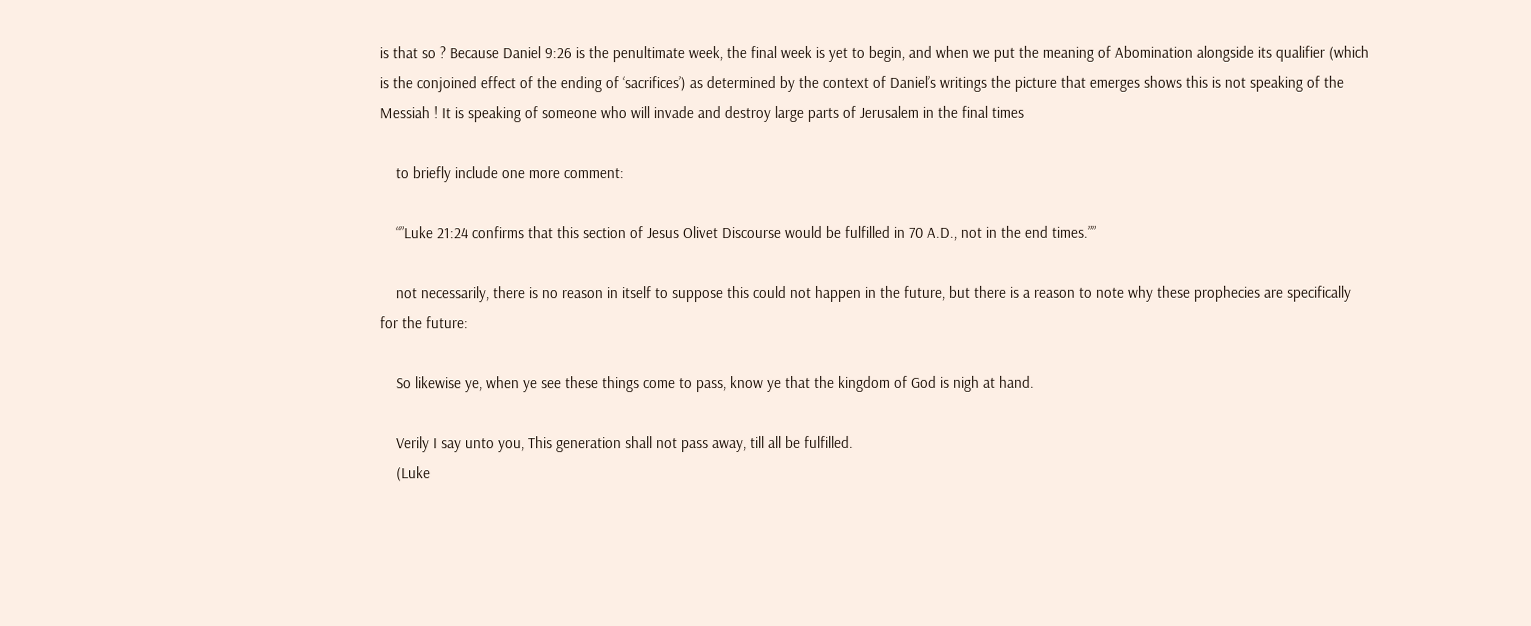is that so ? Because Daniel 9:26 is the penultimate week, the final week is yet to begin, and when we put the meaning of Abomination alongside its qualifier (which is the conjoined effect of the ending of ‘sacrifices’) as determined by the context of Daniel’s writings the picture that emerges shows this is not speaking of the Messiah ! It is speaking of someone who will invade and destroy large parts of Jerusalem in the final times

    to briefly include one more comment:

    “”Luke 21:24 confirms that this section of Jesus Olivet Discourse would be fulfilled in 70 A.D., not in the end times.””

    not necessarily, there is no reason in itself to suppose this could not happen in the future, but there is a reason to note why these prophecies are specifically for the future:

    So likewise ye, when ye see these things come to pass, know ye that the kingdom of God is nigh at hand.

    Verily I say unto you, This generation shall not pass away, till all be fulfilled.
    (Luke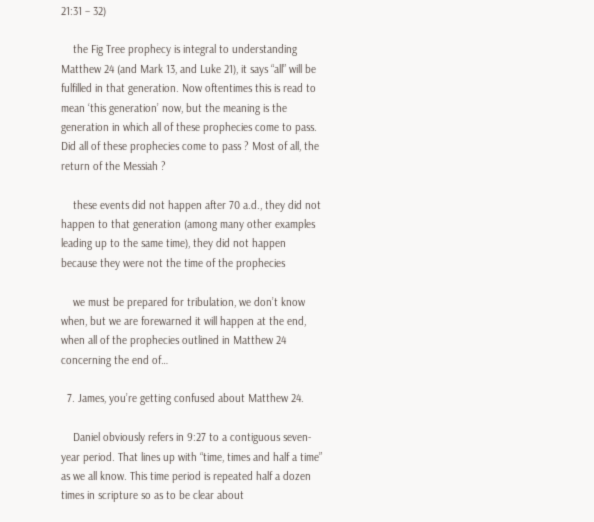21:31 – 32)

    the Fig Tree prophecy is integral to understanding Matthew 24 (and Mark 13, and Luke 21), it says “all” will be fulfilled in that generation. Now oftentimes this is read to mean ‘this generation’ now, but the meaning is the generation in which all of these prophecies come to pass. Did all of these prophecies come to pass ? Most of all, the return of the Messiah ?

    these events did not happen after 70 a.d., they did not happen to that generation (among many other examples leading up to the same time), they did not happen because they were not the time of the prophecies

    we must be prepared for tribulation, we don’t know when, but we are forewarned it will happen at the end, when all of the prophecies outlined in Matthew 24 concerning the end of…

  7. James, you’re getting confused about Matthew 24.

    Daniel obviously refers in 9:27 to a contiguous seven-year period. That lines up with “time, times and half a time” as we all know. This time period is repeated half a dozen times in scripture so as to be clear about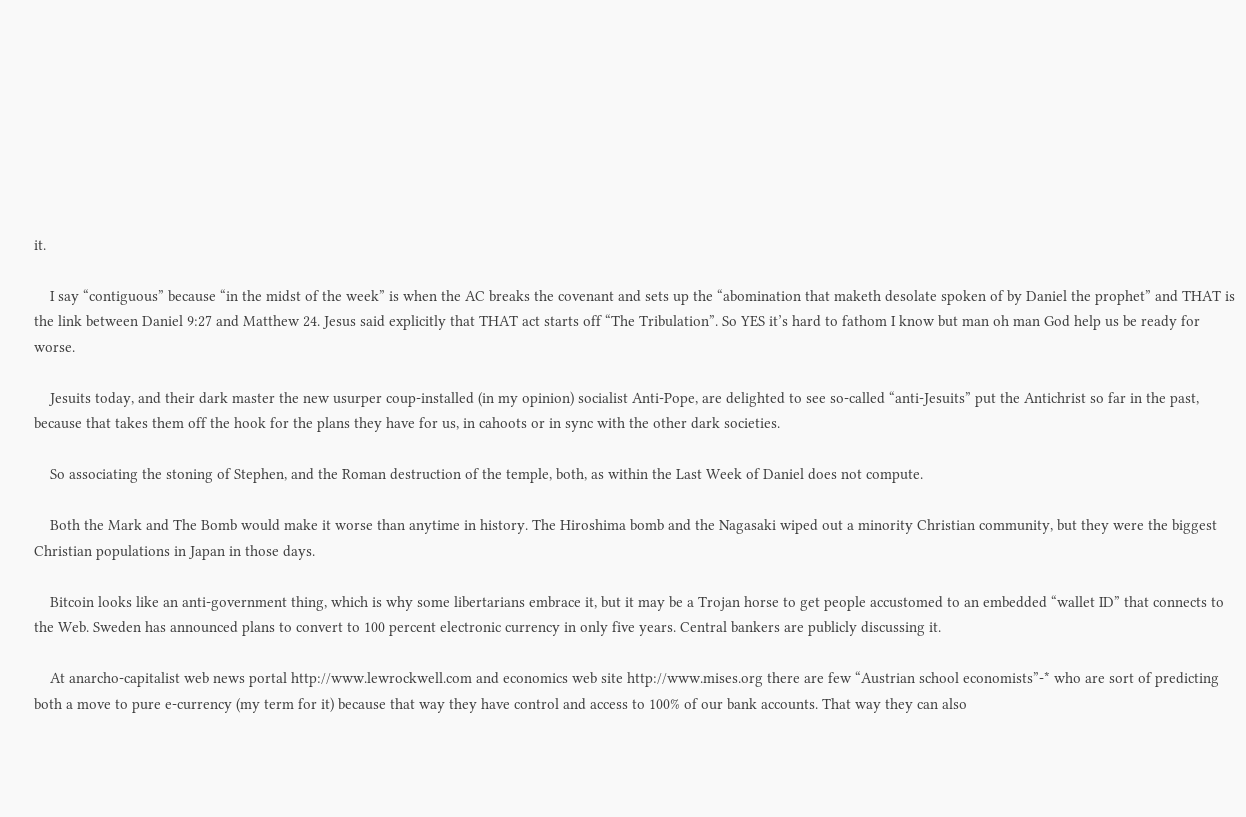it.

    I say “contiguous” because “in the midst of the week” is when the AC breaks the covenant and sets up the “abomination that maketh desolate spoken of by Daniel the prophet” and THAT is the link between Daniel 9:27 and Matthew 24. Jesus said explicitly that THAT act starts off “The Tribulation”. So YES it’s hard to fathom I know but man oh man God help us be ready for worse.

    Jesuits today, and their dark master the new usurper coup-installed (in my opinion) socialist Anti-Pope, are delighted to see so-called “anti-Jesuits” put the Antichrist so far in the past, because that takes them off the hook for the plans they have for us, in cahoots or in sync with the other dark societies.

    So associating the stoning of Stephen, and the Roman destruction of the temple, both, as within the Last Week of Daniel does not compute.

    Both the Mark and The Bomb would make it worse than anytime in history. The Hiroshima bomb and the Nagasaki wiped out a minority Christian community, but they were the biggest Christian populations in Japan in those days.

    Bitcoin looks like an anti-government thing, which is why some libertarians embrace it, but it may be a Trojan horse to get people accustomed to an embedded “wallet ID” that connects to the Web. Sweden has announced plans to convert to 100 percent electronic currency in only five years. Central bankers are publicly discussing it.

    At anarcho-capitalist web news portal http://www.lewrockwell.com and economics web site http://www.mises.org there are few “Austrian school economists”-* who are sort of predicting both a move to pure e-currency (my term for it) because that way they have control and access to 100% of our bank accounts. That way they can also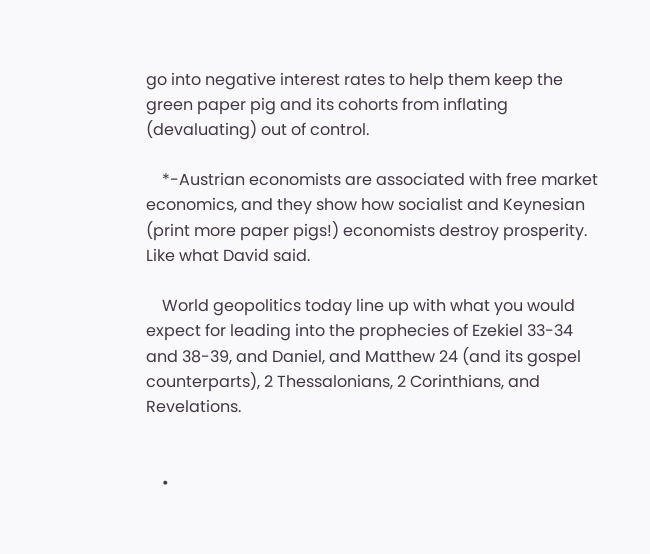go into negative interest rates to help them keep the green paper pig and its cohorts from inflating (devaluating) out of control.

    *-Austrian economists are associated with free market economics, and they show how socialist and Keynesian (print more paper pigs!) economists destroy prosperity. Like what David said.

    World geopolitics today line up with what you would expect for leading into the prophecies of Ezekiel 33-34 and 38-39, and Daniel, and Matthew 24 (and its gospel counterparts), 2 Thessalonians, 2 Corinthians, and Revelations.


    •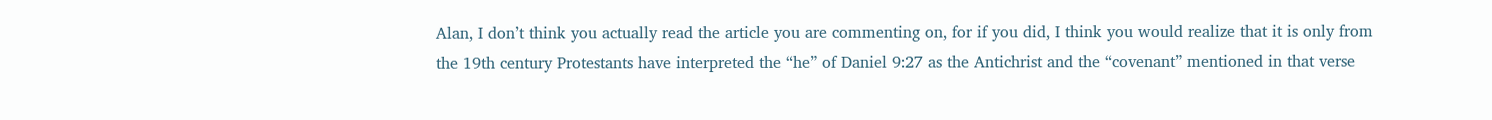Alan, I don’t think you actually read the article you are commenting on, for if you did, I think you would realize that it is only from the 19th century Protestants have interpreted the “he” of Daniel 9:27 as the Antichrist and the “covenant” mentioned in that verse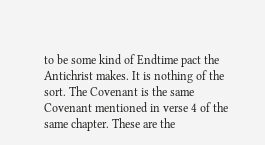to be some kind of Endtime pact the Antichrist makes. It is nothing of the sort. The Covenant is the same Covenant mentioned in verse 4 of the same chapter. These are the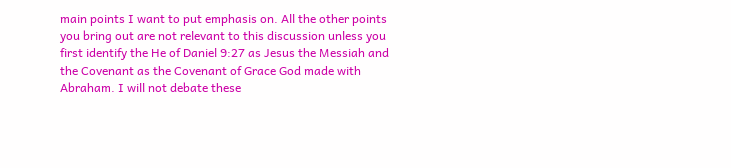main points I want to put emphasis on. All the other points you bring out are not relevant to this discussion unless you first identify the He of Daniel 9:27 as Jesus the Messiah and the Covenant as the Covenant of Grace God made with Abraham. I will not debate these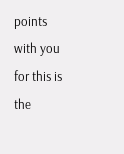points with you for this is the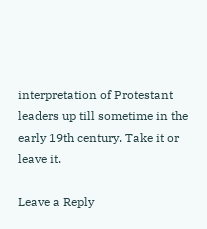interpretation of Protestant leaders up till sometime in the early 19th century. Take it or leave it.

Leave a Reply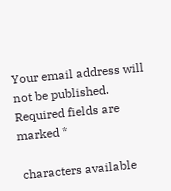Your email address will not be published. Required fields are marked *

 characters available